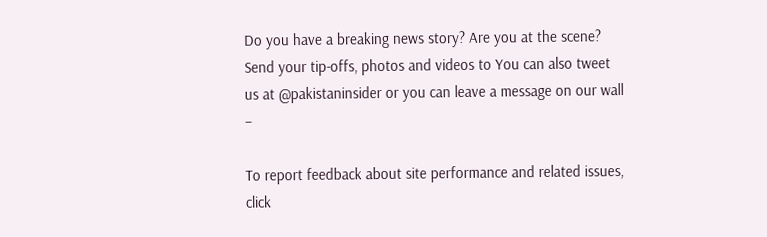Do you have a breaking news story? Are you at the scene? Send your tip-offs, photos and videos to You can also tweet us at @pakistaninsider or you can leave a message on our wall –

To report feedback about site performance and related issues,  click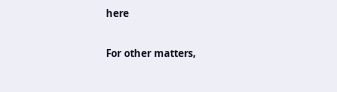here

For other matters,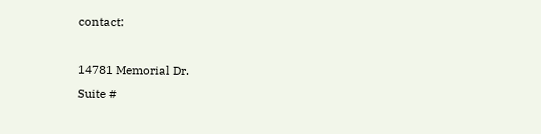contact:

14781 Memorial Dr.
Suite #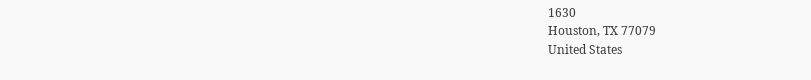1630
Houston, TX 77079
United States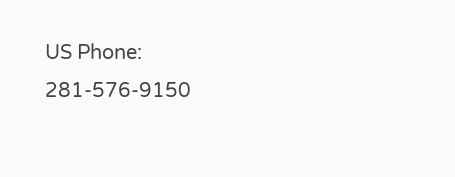US Phone: 281-576-9150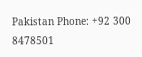Pakistan Phone: +92 300 8478501